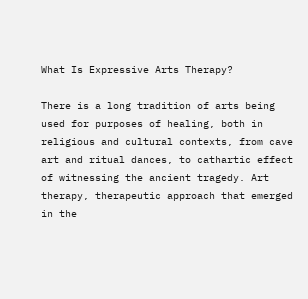What Is Expressive Arts Therapy?

There is a long tradition of arts being used for purposes of healing, both in religious and cultural contexts, from cave art and ritual dances, to cathartic effect of witnessing the ancient tragedy. Art therapy, therapeutic approach that emerged in the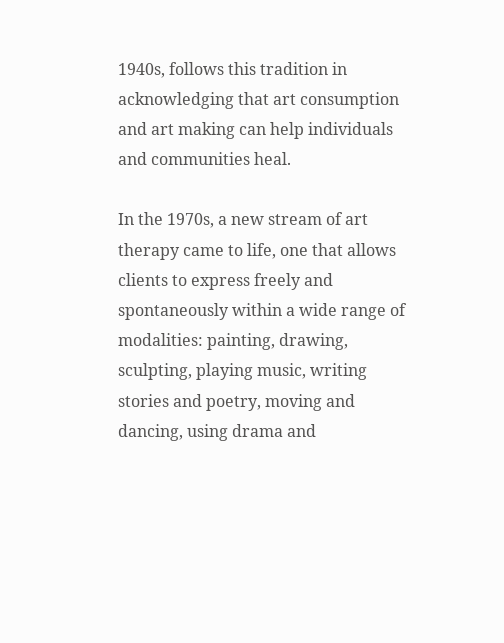1940s, follows this tradition in acknowledging that art consumption and art making can help individuals and communities heal.

In the 1970s, a new stream of art therapy came to life, one that allows clients to express freely and spontaneously within a wide range of modalities: painting, drawing, sculpting, playing music, writing stories and poetry, moving and dancing, using drama and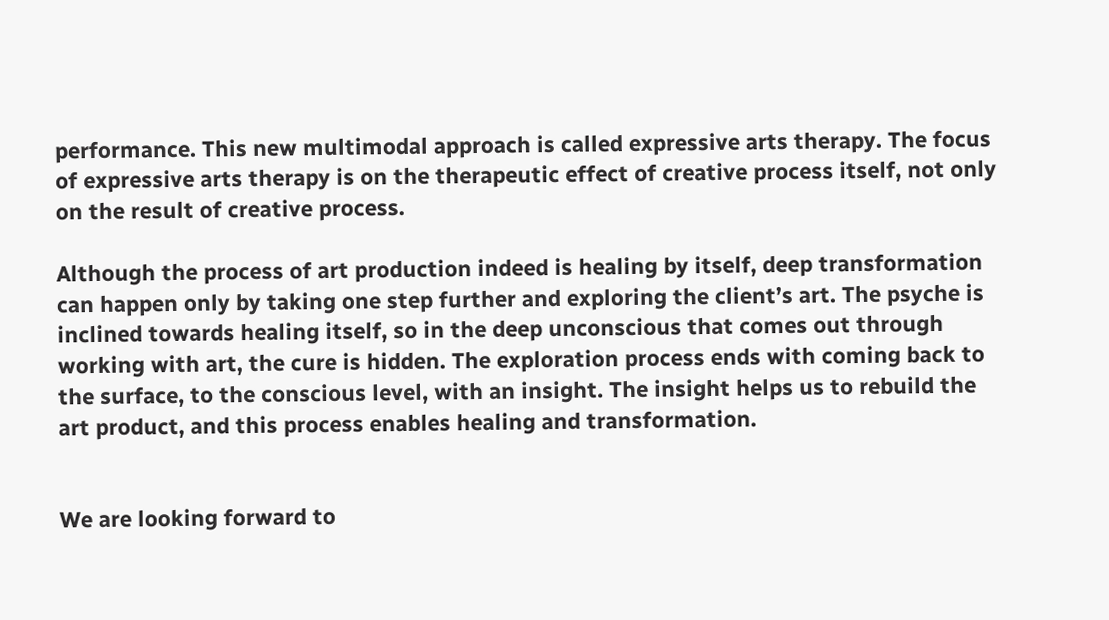performance. This new multimodal approach is called expressive arts therapy. The focus of expressive arts therapy is on the therapeutic effect of creative process itself, not only on the result of creative process.

Although the process of art production indeed is healing by itself, deep transformation can happen only by taking one step further and exploring the client’s art. The psyche is inclined towards healing itself, so in the deep unconscious that comes out through working with art, the cure is hidden. The exploration process ends with coming back to the surface, to the conscious level, with an insight. The insight helps us to rebuild the art product, and this process enables healing and transformation.


We are looking forward to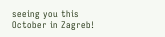seeing you this October in Zagreb!